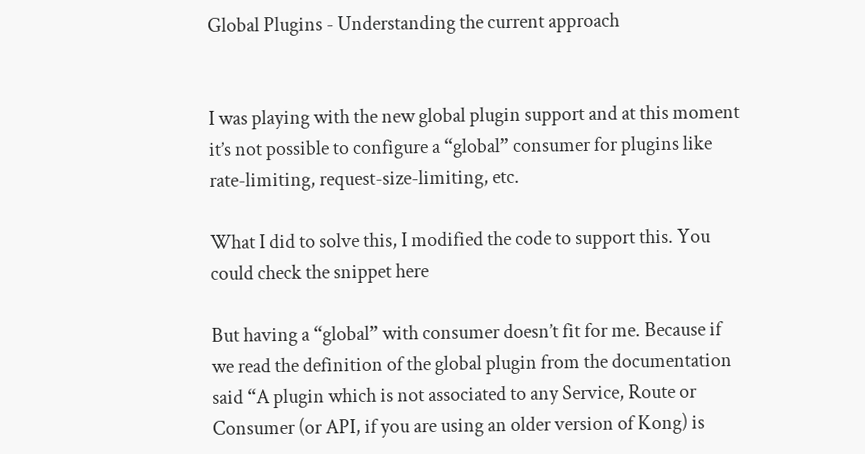Global Plugins - Understanding the current approach


I was playing with the new global plugin support and at this moment it’s not possible to configure a “global” consumer for plugins like rate-limiting, request-size-limiting, etc.

What I did to solve this, I modified the code to support this. You could check the snippet here

But having a “global” with consumer doesn’t fit for me. Because if we read the definition of the global plugin from the documentation said “A plugin which is not associated to any Service, Route or Consumer (or API, if you are using an older version of Kong) is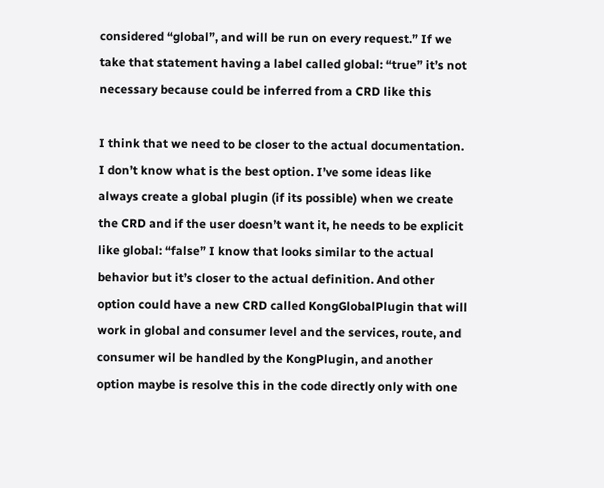considered “global”, and will be run on every request.” If we take that statement having a label called global: “true” it’s not necessary because could be inferred from a CRD like this

I think that we need to be closer to the actual documentation. I don’t know what is the best option. I’ve some ideas like always create a global plugin (if its possible) when we create the CRD and if the user doesn’t want it, he needs to be explicit like global: “false” I know that looks similar to the actual behavior but it’s closer to the actual definition. And other option could have a new CRD called KongGlobalPlugin that will work in global and consumer level and the services, route, and consumer wil be handled by the KongPlugin, and another option maybe is resolve this in the code directly only with one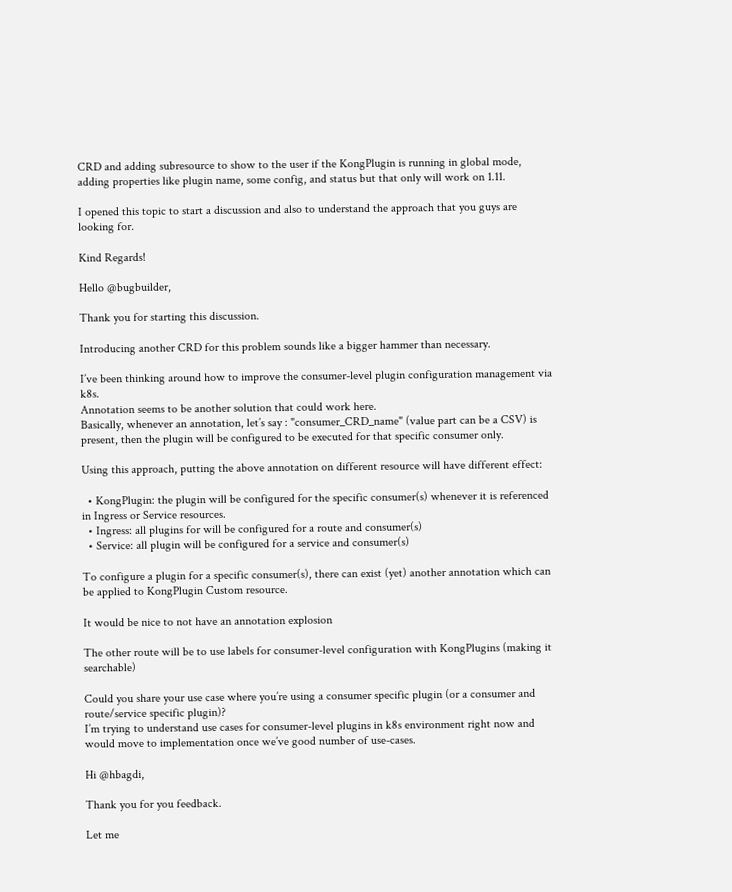CRD and adding subresource to show to the user if the KongPlugin is running in global mode, adding properties like plugin name, some config, and status but that only will work on 1.11.

I opened this topic to start a discussion and also to understand the approach that you guys are looking for.

Kind Regards!

Hello @bugbuilder,

Thank you for starting this discussion.

Introducing another CRD for this problem sounds like a bigger hammer than necessary.

I’ve been thinking around how to improve the consumer-level plugin configuration management via k8s.
Annotation seems to be another solution that could work here.
Basically, whenever an annotation, let’s say : "consumer_CRD_name" (value part can be a CSV) is present, then the plugin will be configured to be executed for that specific consumer only.

Using this approach, putting the above annotation on different resource will have different effect:

  • KongPlugin: the plugin will be configured for the specific consumer(s) whenever it is referenced in Ingress or Service resources.
  • Ingress: all plugins for will be configured for a route and consumer(s)
  • Service: all plugin will be configured for a service and consumer(s)

To configure a plugin for a specific consumer(s), there can exist (yet) another annotation which can be applied to KongPlugin Custom resource.

It would be nice to not have an annotation explosion

The other route will be to use labels for consumer-level configuration with KongPlugins (making it searchable)

Could you share your use case where you’re using a consumer specific plugin (or a consumer and route/service specific plugin)?
I’m trying to understand use cases for consumer-level plugins in k8s environment right now and would move to implementation once we’ve good number of use-cases.

Hi @hbagdi,

Thank you for you feedback.

Let me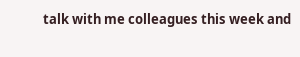talk with me colleagues this week and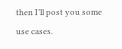then I’ll post you some use cases.